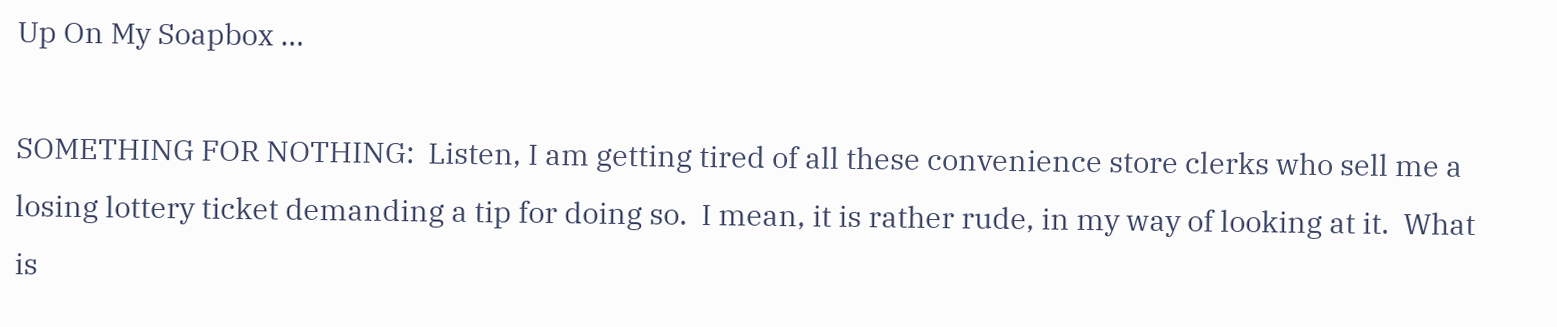Up On My Soapbox …

SOMETHING FOR NOTHING:  Listen, I am getting tired of all these convenience store clerks who sell me a losing lottery ticket demanding a tip for doing so.  I mean, it is rather rude, in my way of looking at it.  What is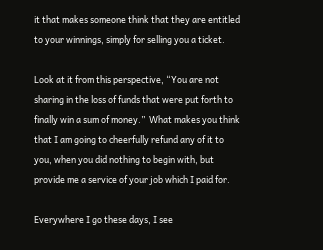it that makes someone think that they are entitled to your winnings, simply for selling you a ticket.

Look at it from this perspective, “You are not sharing in the loss of funds that were put forth to finally win a sum of money.”  What makes you think that I am going to cheerfully refund any of it to you, when you did nothing to begin with, but provide me a service of your job which I paid for.

Everywhere I go these days, I see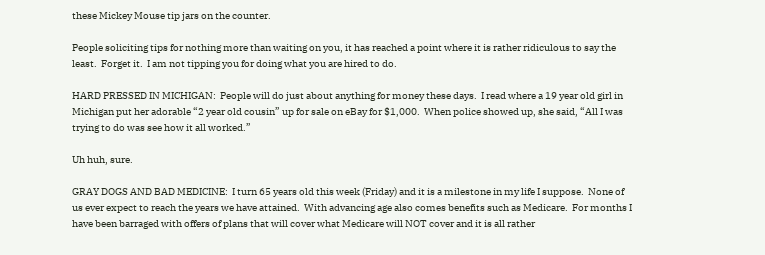these Mickey Mouse tip jars on the counter.

People soliciting tips for nothing more than waiting on you, it has reached a point where it is rather ridiculous to say the least.  Forget it.  I am not tipping you for doing what you are hired to do.

HARD PRESSED IN MICHIGAN:  People will do just about anything for money these days.  I read where a 19 year old girl in Michigan put her adorable “2 year old cousin” up for sale on eBay for $1,000.  When police showed up, she said, “All I was trying to do was see how it all worked.”

Uh huh, sure.

GRAY DOGS AND BAD MEDICINE:  I turn 65 years old this week (Friday) and it is a milestone in my life I suppose.  None of us ever expect to reach the years we have attained.  With advancing age also comes benefits such as Medicare.  For months I have been barraged with offers of plans that will cover what Medicare will NOT cover and it is all rather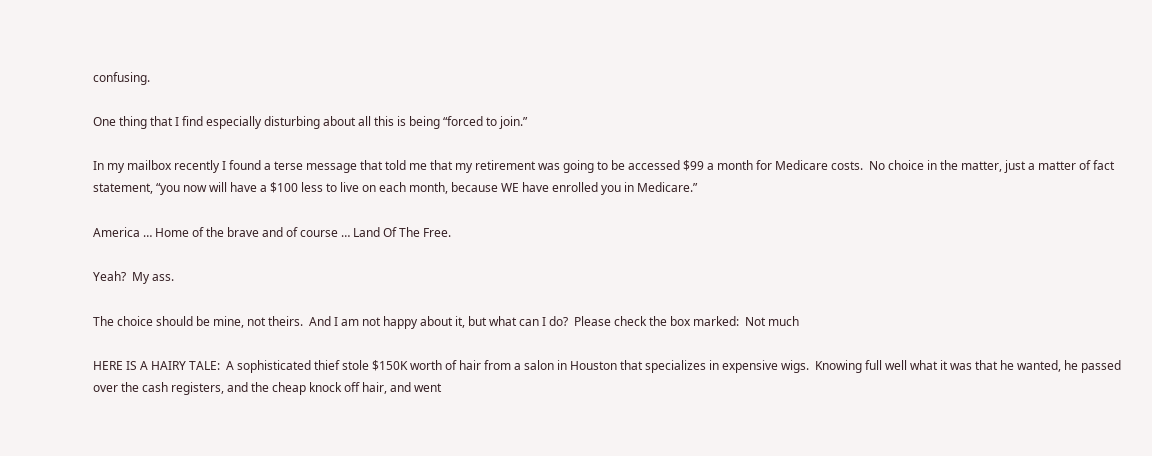confusing.

One thing that I find especially disturbing about all this is being “forced to join.”

In my mailbox recently I found a terse message that told me that my retirement was going to be accessed $99 a month for Medicare costs.  No choice in the matter, just a matter of fact statement, “you now will have a $100 less to live on each month, because WE have enrolled you in Medicare.”

America … Home of the brave and of course … Land Of The Free.

Yeah?  My ass.

The choice should be mine, not theirs.  And I am not happy about it, but what can I do?  Please check the box marked:  Not much

HERE IS A HAIRY TALE:  A sophisticated thief stole $150K worth of hair from a salon in Houston that specializes in expensive wigs.  Knowing full well what it was that he wanted, he passed over the cash registers, and the cheap knock off hair, and went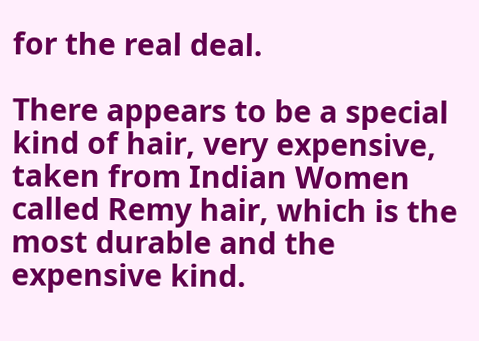for the real deal.

There appears to be a special kind of hair, very expensive, taken from Indian Women called Remy hair, which is the most durable and the expensive kind.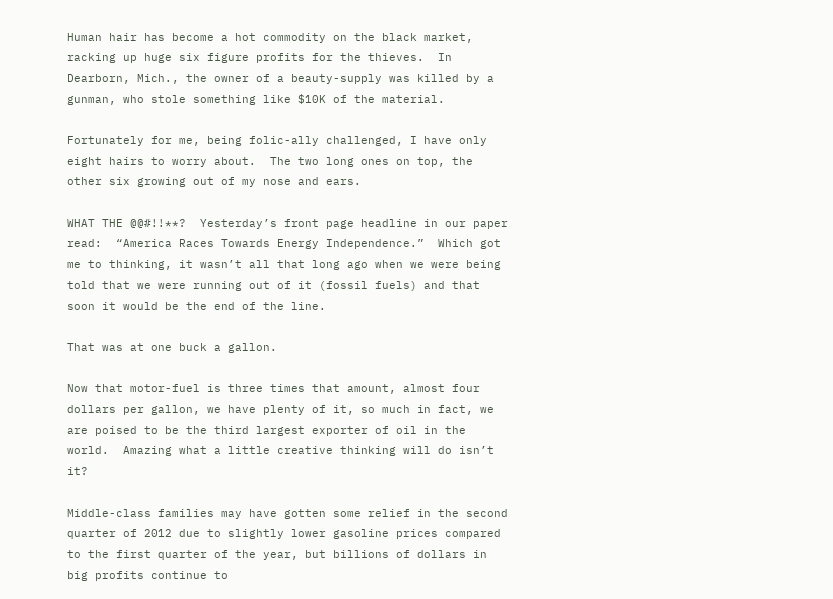Human hair has become a hot commodity on the black market, racking up huge six figure profits for the thieves.  In Dearborn, Mich., the owner of a beauty-supply was killed by a gunman, who stole something like $10K of the material.

Fortunately for me, being folic-ally challenged, I have only eight hairs to worry about.  The two long ones on top, the other six growing out of my nose and ears.

WHAT THE @@#!!**?  Yesterday’s front page headline in our paper read:  “America Races Towards Energy Independence.”  Which got me to thinking, it wasn’t all that long ago when we were being told that we were running out of it (fossil fuels) and that soon it would be the end of the line.

That was at one buck a gallon.

Now that motor-fuel is three times that amount, almost four dollars per gallon, we have plenty of it, so much in fact, we are poised to be the third largest exporter of oil in the world.  Amazing what a little creative thinking will do isn’t it?

Middle-class families may have gotten some relief in the second quarter of 2012 due to slightly lower gasoline prices compared to the first quarter of the year, but billions of dollars in big profits continue to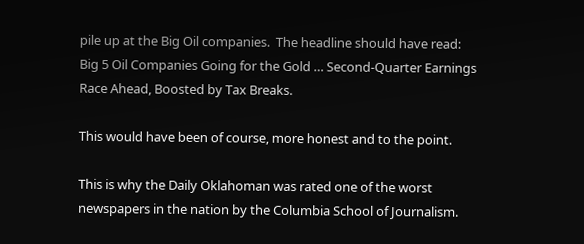pile up at the Big Oil companies.  The headline should have read:  Big 5 Oil Companies Going for the Gold … Second-Quarter Earnings Race Ahead, Boosted by Tax Breaks.

This would have been of course, more honest and to the point.

This is why the Daily Oklahoman was rated one of the worst newspapers in the nation by the Columbia School of Journalism.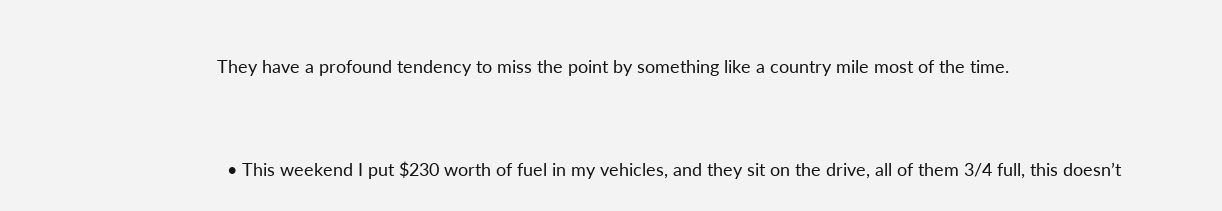They have a profound tendency to miss the point by something like a country mile most of the time.


  • This weekend I put $230 worth of fuel in my vehicles, and they sit on the drive, all of them 3/4 full, this doesn’t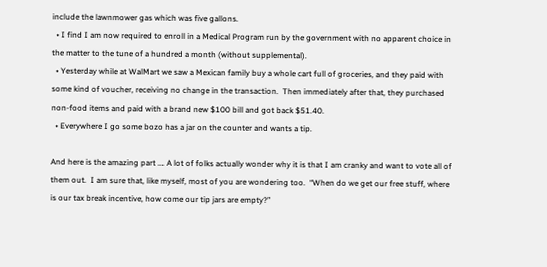include the lawnmower gas which was five gallons.
  • I find I am now required to enroll in a Medical Program run by the government with no apparent choice in the matter to the tune of a hundred a month (without supplemental).
  • Yesterday while at WalMart we saw a Mexican family buy a whole cart full of groceries, and they paid with some kind of voucher, receiving no change in the transaction.  Then immediately after that, they purchased non-food items and paid with a brand new $100 bill and got back $51.40.
  • Everywhere I go some bozo has a jar on the counter and wants a tip.

And here is the amazing part …. A lot of folks actually wonder why it is that I am cranky and want to vote all of them out.  I am sure that, like myself, most of you are wondering too.  “When do we get our free stuff, where is our tax break incentive, how come our tip jars are empty?”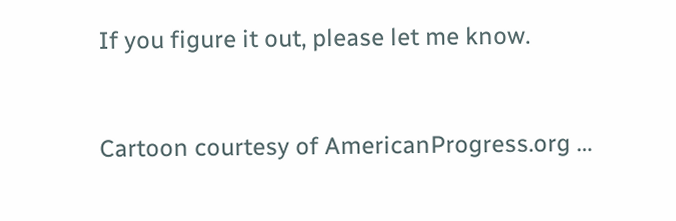If you figure it out, please let me know.


Cartoon courtesy of AmericanProgress.org …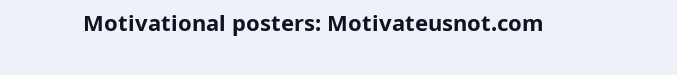Motivational posters: Motivateusnot.com